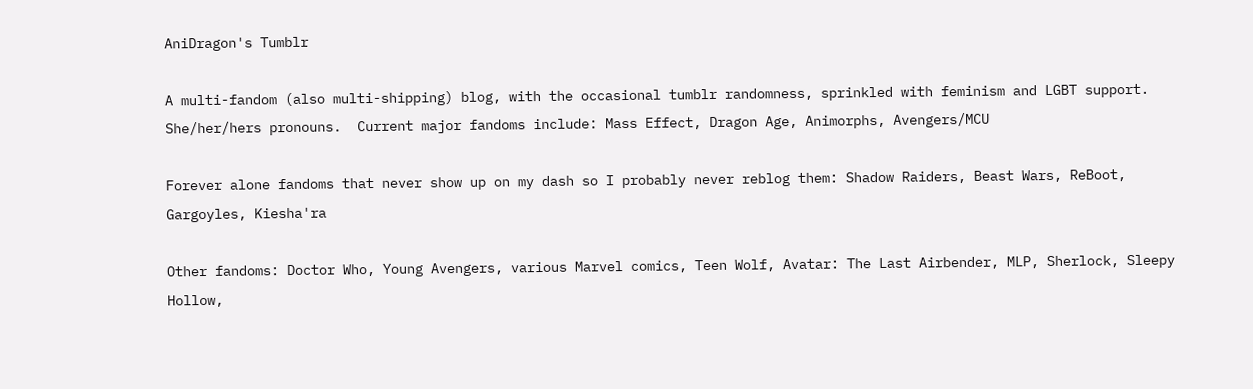AniDragon's Tumblr

A multi-fandom (also multi-shipping) blog, with the occasional tumblr randomness, sprinkled with feminism and LGBT support. She/her/hers pronouns.  Current major fandoms include: Mass Effect, Dragon Age, Animorphs, Avengers/MCU

Forever alone fandoms that never show up on my dash so I probably never reblog them: Shadow Raiders, Beast Wars, ReBoot, Gargoyles, Kiesha'ra

Other fandoms: Doctor Who, Young Avengers, various Marvel comics, Teen Wolf, Avatar: The Last Airbender, MLP, Sherlock, Sleepy Hollow,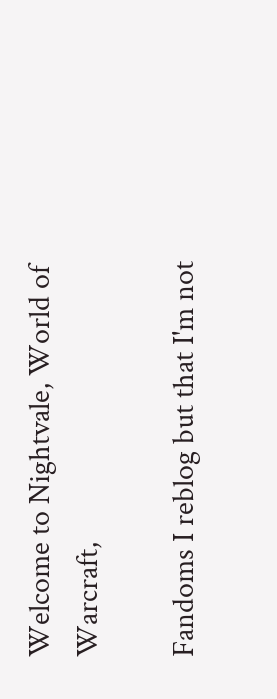Welcome to Nightvale, World of Warcraft,

Fandoms I reblog but that I'm not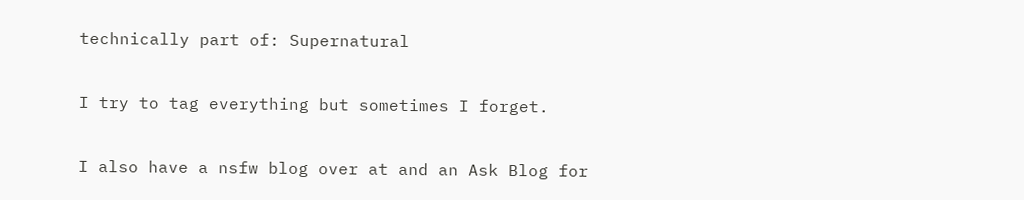technically part of: Supernatural

I try to tag everything but sometimes I forget.

I also have a nsfw blog over at and an Ask Blog for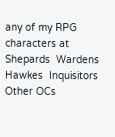any of my RPG characters at
Shepards  Wardens  Hawkes  Inquisitors  Other OCs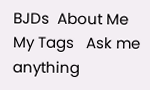BJDs  About Me  My Tags   Ask me anything